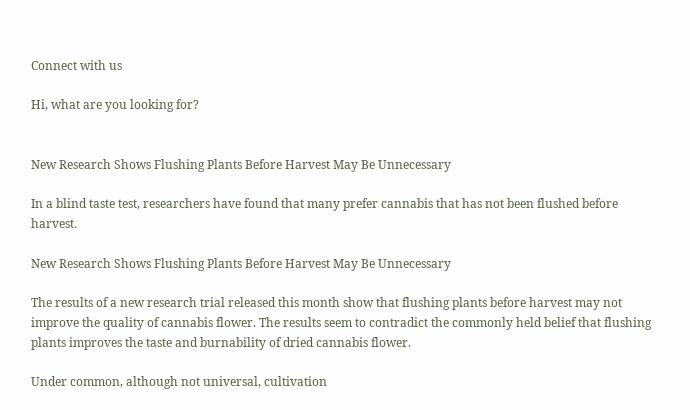Connect with us

Hi, what are you looking for?


New Research Shows Flushing Plants Before Harvest May Be Unnecessary

In a blind taste test, researchers have found that many prefer cannabis that has not been flushed before harvest.

New Research Shows Flushing Plants Before Harvest May Be Unnecessary

The results of a new research trial released this month show that flushing plants before harvest may not improve the quality of cannabis flower. The results seem to contradict the commonly held belief that flushing plants improves the taste and burnability of dried cannabis flower.

Under common, although not universal, cultivation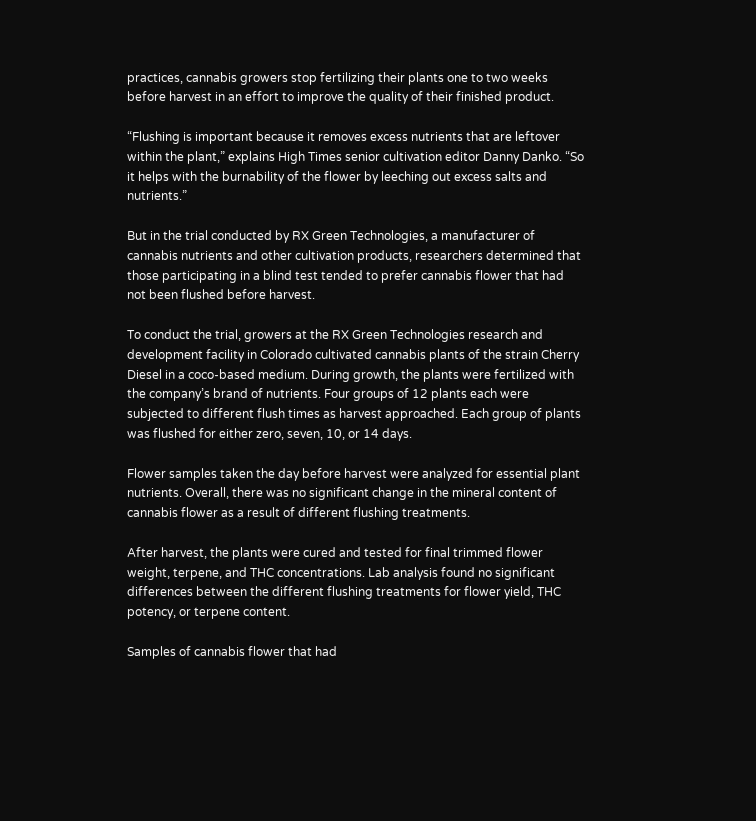practices, cannabis growers stop fertilizing their plants one to two weeks before harvest in an effort to improve the quality of their finished product.

“Flushing is important because it removes excess nutrients that are leftover within the plant,” explains High Times senior cultivation editor Danny Danko. “So it helps with the burnability of the flower by leeching out excess salts and nutrients.”

But in the trial conducted by RX Green Technologies, a manufacturer of cannabis nutrients and other cultivation products, researchers determined that those participating in a blind test tended to prefer cannabis flower that had not been flushed before harvest.

To conduct the trial, growers at the RX Green Technologies research and development facility in Colorado cultivated cannabis plants of the strain Cherry Diesel in a coco-based medium. During growth, the plants were fertilized with the company’s brand of nutrients. Four groups of 12 plants each were subjected to different flush times as harvest approached. Each group of plants was flushed for either zero, seven, 10, or 14 days.

Flower samples taken the day before harvest were analyzed for essential plant nutrients. Overall, there was no significant change in the mineral content of cannabis flower as a result of different flushing treatments.

After harvest, the plants were cured and tested for final trimmed flower weight, terpene, and THC concentrations. Lab analysis found no significant differences between the different flushing treatments for flower yield, THC potency, or terpene content.

Samples of cannabis flower that had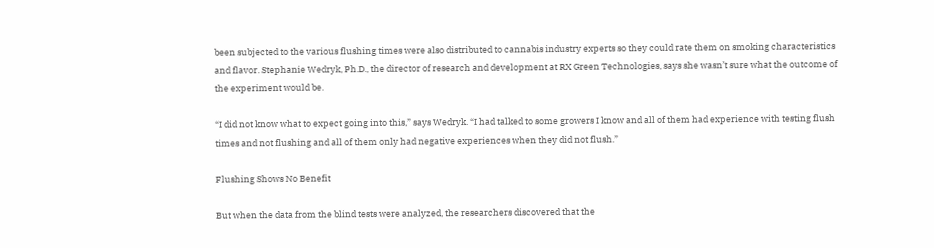been subjected to the various flushing times were also distributed to cannabis industry experts so they could rate them on smoking characteristics and flavor. Stephanie Wedryk, Ph.D., the director of research and development at RX Green Technologies, says she wasn’t sure what the outcome of the experiment would be.

“I did not know what to expect going into this,” says Wedryk. “I had talked to some growers I know and all of them had experience with testing flush times and not flushing and all of them only had negative experiences when they did not flush.”

Flushing Shows No Benefit

But when the data from the blind tests were analyzed, the researchers discovered that the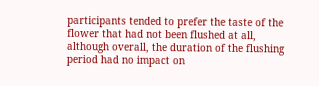participants tended to prefer the taste of the flower that had not been flushed at all, although overall, the duration of the flushing period had no impact on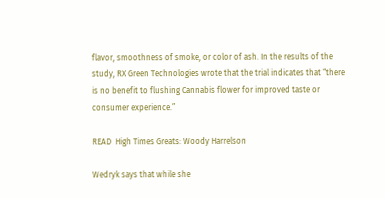flavor, smoothness of smoke, or color of ash. In the results of the study, RX Green Technologies wrote that the trial indicates that “there is no benefit to flushing Cannabis flower for improved taste or consumer experience.”

READ  High Times Greats: Woody Harrelson

Wedryk says that while she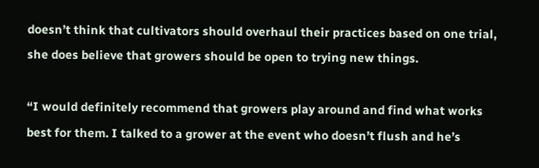doesn’t think that cultivators should overhaul their practices based on one trial, she does believe that growers should be open to trying new things.

“I would definitely recommend that growers play around and find what works best for them. I talked to a grower at the event who doesn’t flush and he’s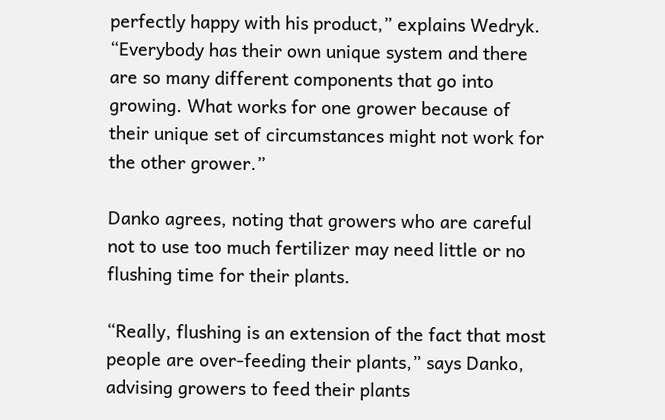perfectly happy with his product,” explains Wedryk. “Everybody has their own unique system and there are so many different components that go into growing. What works for one grower because of their unique set of circumstances might not work for the other grower.”

Danko agrees, noting that growers who are careful not to use too much fertilizer may need little or no flushing time for their plants.

“Really, flushing is an extension of the fact that most people are over-feeding their plants,” says Danko, advising growers to feed their plants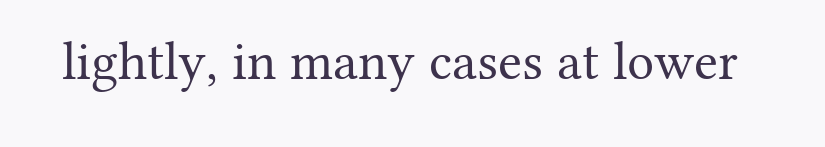lightly, in many cases at lower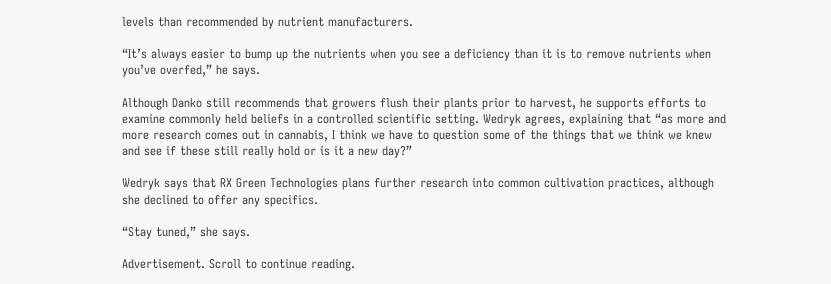levels than recommended by nutrient manufacturers.

“It’s always easier to bump up the nutrients when you see a deficiency than it is to remove nutrients when you’ve overfed,” he says.

Although Danko still recommends that growers flush their plants prior to harvest, he supports efforts to examine commonly held beliefs in a controlled scientific setting. Wedryk agrees, explaining that “as more and more research comes out in cannabis, I think we have to question some of the things that we think we knew and see if these still really hold or is it a new day?”

Wedryk says that RX Green Technologies plans further research into common cultivation practices, although she declined to offer any specifics.

“Stay tuned,” she says.

Advertisement. Scroll to continue reading.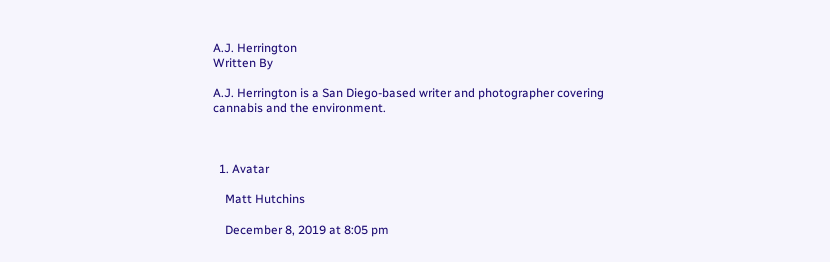A.J. Herrington
Written By

A.J. Herrington is a San Diego-based writer and photographer covering cannabis and the environment.



  1. Avatar

    Matt Hutchins

    December 8, 2019 at 8:05 pm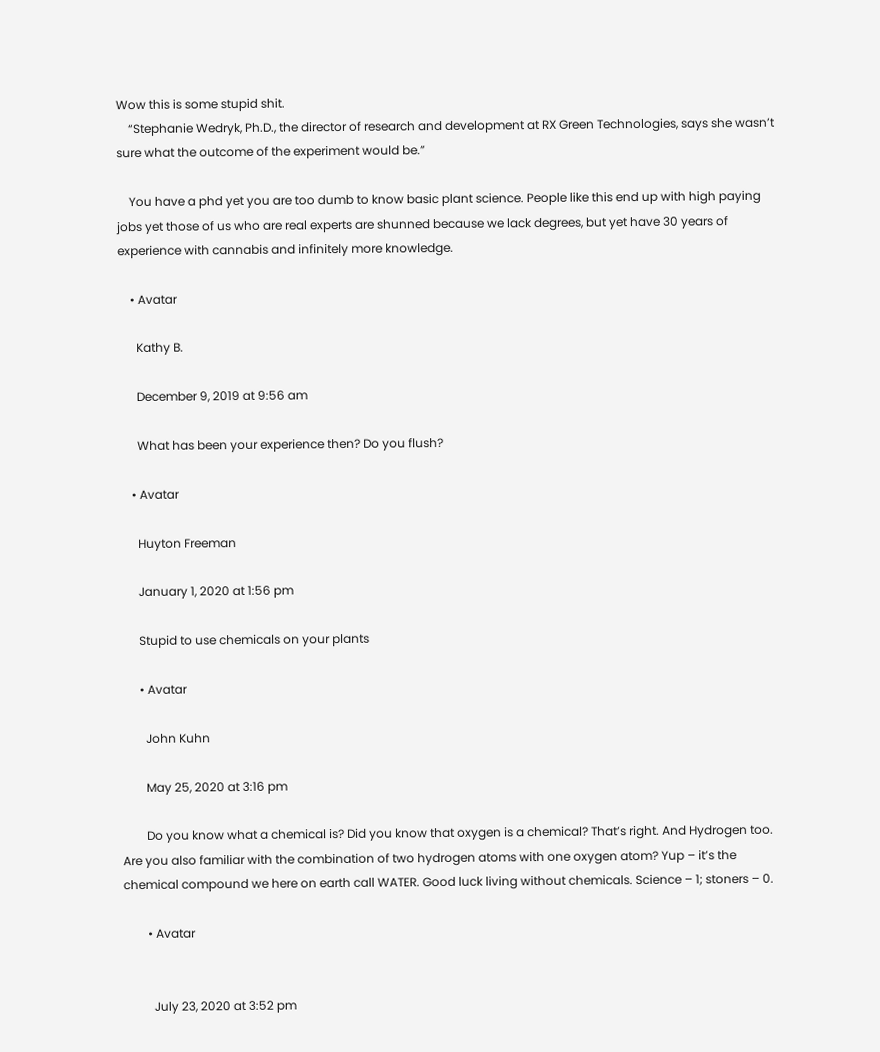Wow this is some stupid shit.
    “Stephanie Wedryk, Ph.D., the director of research and development at RX Green Technologies, says she wasn’t sure what the outcome of the experiment would be.”

    You have a phd yet you are too dumb to know basic plant science. People like this end up with high paying jobs yet those of us who are real experts are shunned because we lack degrees, but yet have 30 years of experience with cannabis and infinitely more knowledge.

    • Avatar

      Kathy B.

      December 9, 2019 at 9:56 am

      What has been your experience then? Do you flush?

    • Avatar

      Huyton Freeman

      January 1, 2020 at 1:56 pm

      Stupid to use chemicals on your plants

      • Avatar

        John Kuhn

        May 25, 2020 at 3:16 pm

        Do you know what a chemical is? Did you know that oxygen is a chemical? That’s right. And Hydrogen too. Are you also familiar with the combination of two hydrogen atoms with one oxygen atom? Yup – it’s the chemical compound we here on earth call WATER. Good luck living without chemicals. Science – 1; stoners – 0.

        • Avatar


          July 23, 2020 at 3:52 pm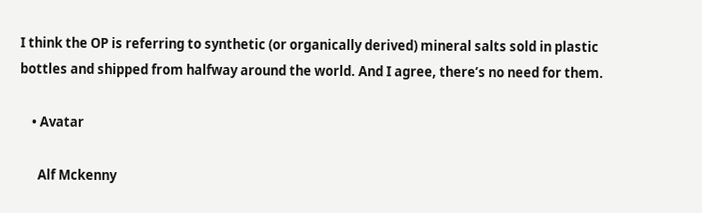I think the OP is referring to synthetic (or organically derived) mineral salts sold in plastic bottles and shipped from halfway around the world. And I agree, there’s no need for them.

    • Avatar

      Alf Mckenny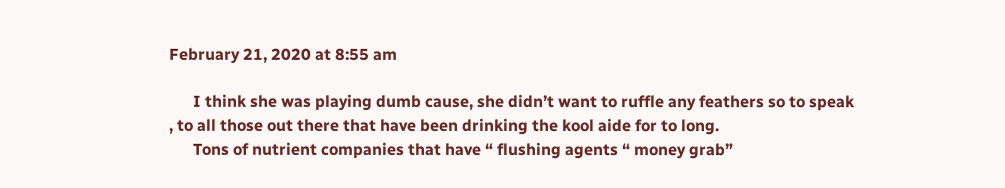February 21, 2020 at 8:55 am

      I think she was playing dumb cause, she didn’t want to ruffle any feathers so to speak , to all those out there that have been drinking the kool aide for to long.
      Tons of nutrient companies that have “ flushing agents “ money grab”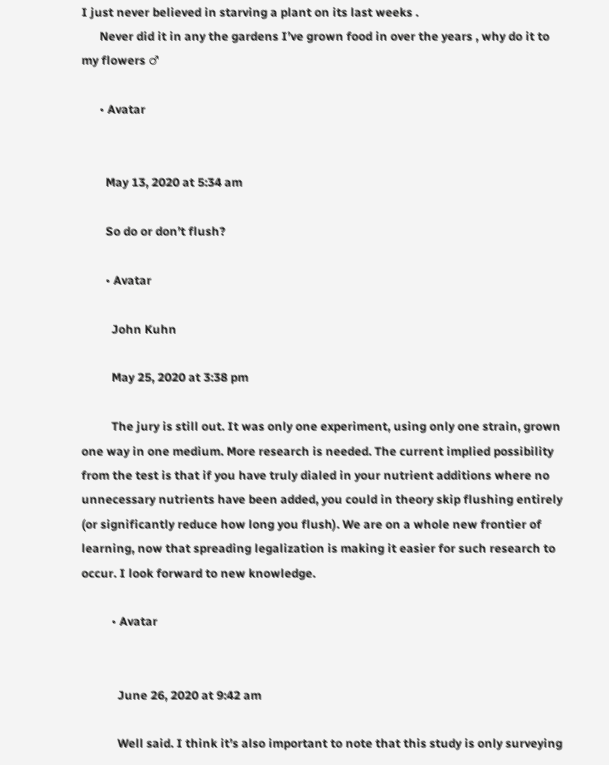I just never believed in starving a plant on its last weeks .
      Never did it in any the gardens I’ve grown food in over the years , why do it to my flowers ♂

      • Avatar


        May 13, 2020 at 5:34 am

        So do or don’t flush?

        • Avatar

          John Kuhn

          May 25, 2020 at 3:38 pm

          The jury is still out. It was only one experiment, using only one strain, grown one way in one medium. More research is needed. The current implied possibility from the test is that if you have truly dialed in your nutrient additions where no unnecessary nutrients have been added, you could in theory skip flushing entirely (or significantly reduce how long you flush). We are on a whole new frontier of learning, now that spreading legalization is making it easier for such research to occur. I look forward to new knowledge.

          • Avatar


            June 26, 2020 at 9:42 am

            Well said. I think it’s also important to note that this study is only surveying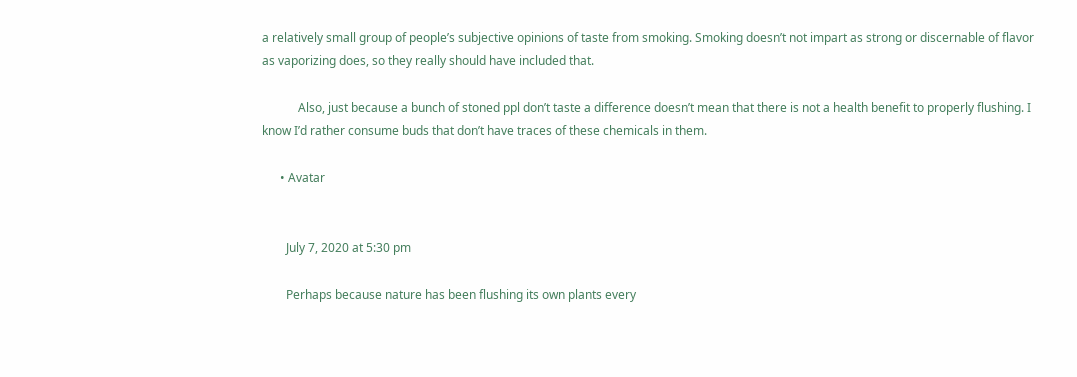a relatively small group of people’s subjective opinions of taste from smoking. Smoking doesn’t not impart as strong or discernable of flavor as vaporizing does, so they really should have included that.

            Also, just because a bunch of stoned ppl don’t taste a difference doesn’t mean that there is not a health benefit to properly flushing. I know I’d rather consume buds that don’t have traces of these chemicals in them.

      • Avatar


        July 7, 2020 at 5:30 pm

        Perhaps because nature has been flushing its own plants every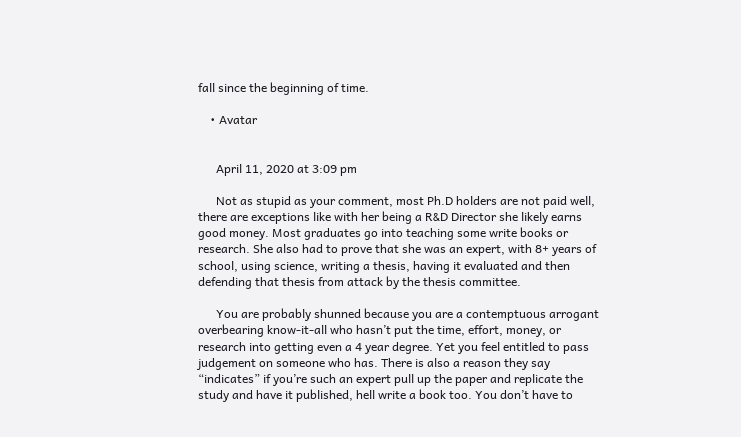fall since the beginning of time.

    • Avatar


      April 11, 2020 at 3:09 pm

      Not as stupid as your comment, most Ph.D holders are not paid well, there are exceptions like with her being a R&D Director she likely earns good money. Most graduates go into teaching some write books or research. She also had to prove that she was an expert, with 8+ years of school, using science, writing a thesis, having it evaluated and then defending that thesis from attack by the thesis committee.

      You are probably shunned because you are a contemptuous arrogant overbearing know-it-all who hasn’t put the time, effort, money, or research into getting even a 4 year degree. Yet you feel entitled to pass judgement on someone who has. There is also a reason they say “indicates” if you’re such an expert pull up the paper and replicate the study and have it published, hell write a book too. You don’t have to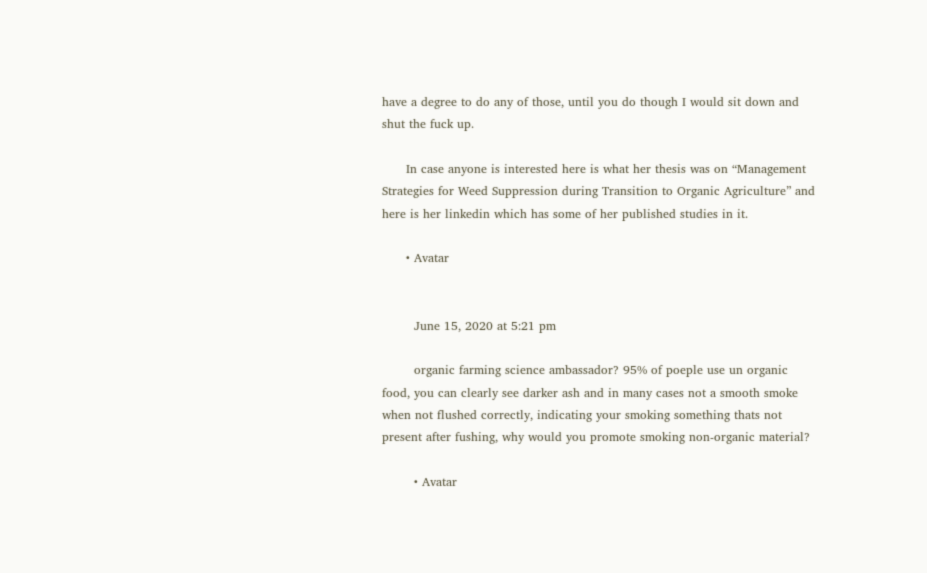have a degree to do any of those, until you do though I would sit down and shut the fuck up.

      In case anyone is interested here is what her thesis was on “Management Strategies for Weed Suppression during Transition to Organic Agriculture” and here is her linkedin which has some of her published studies in it.

      • Avatar


        June 15, 2020 at 5:21 pm

        organic farming science ambassador? 95% of poeple use un organic food, you can clearly see darker ash and in many cases not a smooth smoke when not flushed correctly, indicating your smoking something thats not present after fushing, why would you promote smoking non-organic material?

        • Avatar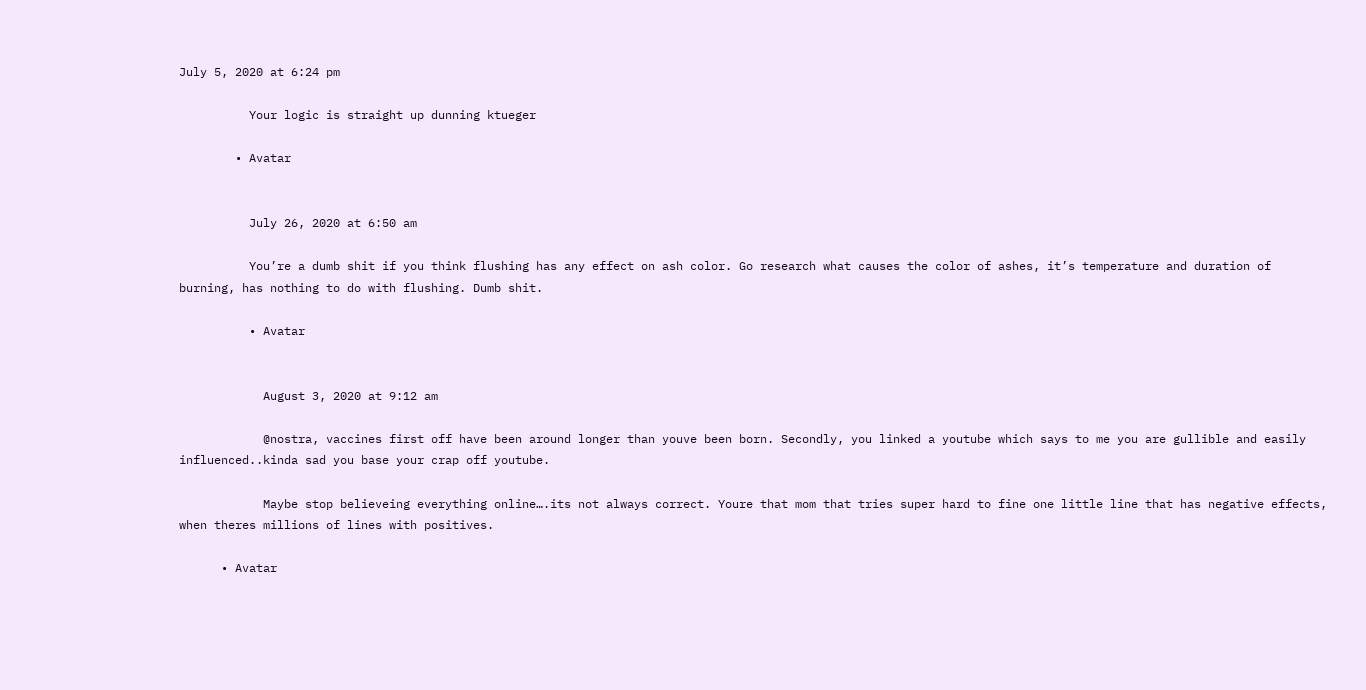July 5, 2020 at 6:24 pm

          Your logic is straight up dunning ktueger

        • Avatar


          July 26, 2020 at 6:50 am

          You’re a dumb shit if you think flushing has any effect on ash color. Go research what causes the color of ashes, it’s temperature and duration of burning, has nothing to do with flushing. Dumb shit.

          • Avatar


            August 3, 2020 at 9:12 am

            @nostra, vaccines first off have been around longer than youve been born. Secondly, you linked a youtube which says to me you are gullible and easily influenced..kinda sad you base your crap off youtube.

            Maybe stop believeing everything online….its not always correct. Youre that mom that tries super hard to fine one little line that has negative effects, when theres millions of lines with positives.

      • Avatar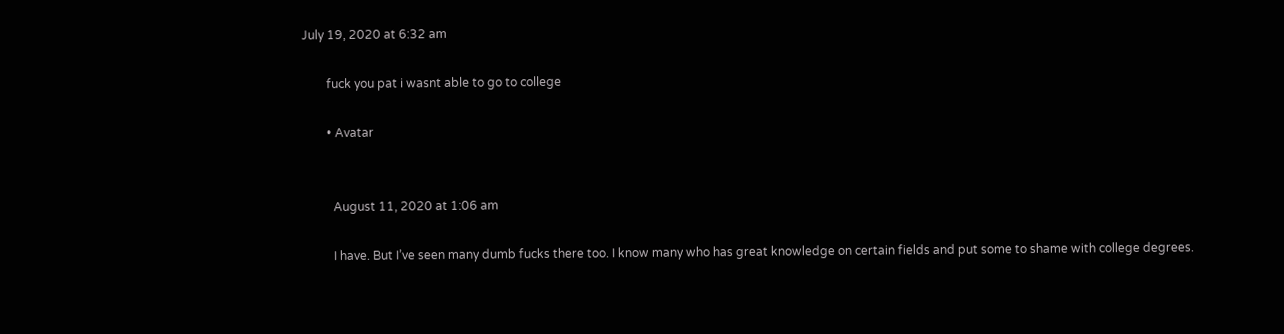July 19, 2020 at 6:32 am

        fuck you pat i wasnt able to go to college

        • Avatar


          August 11, 2020 at 1:06 am

          I have. But I’ve seen many dumb fucks there too. I know many who has great knowledge on certain fields and put some to shame with college degrees.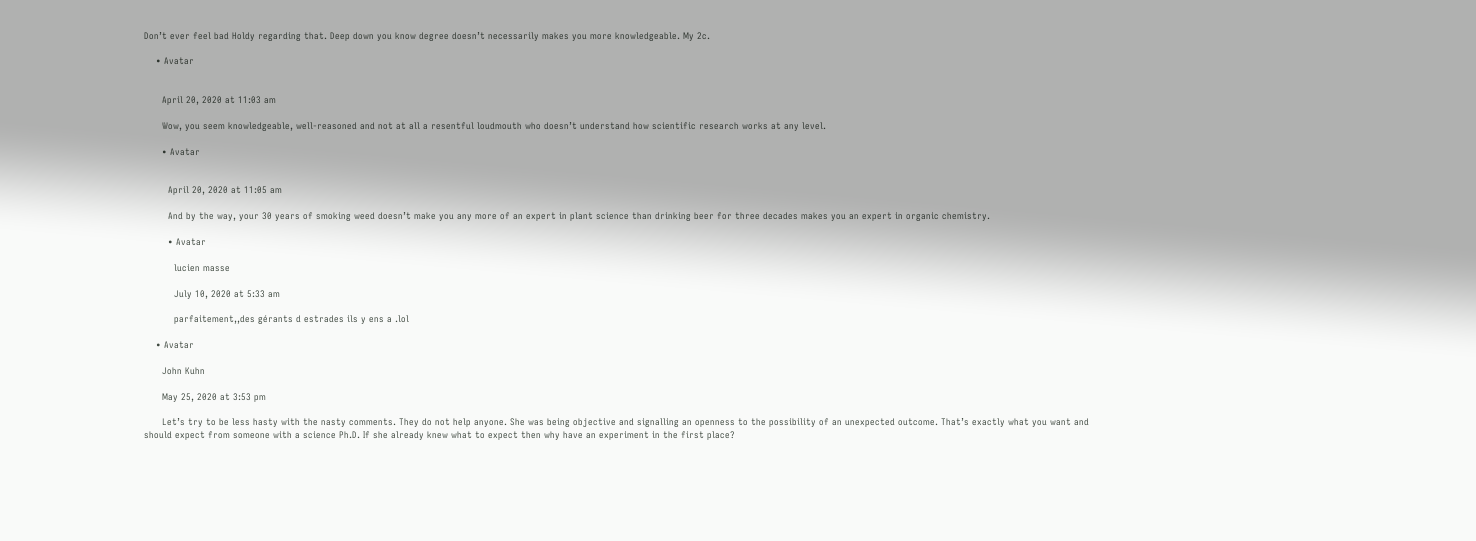Don’t ever feel bad Holdy regarding that. Deep down you know degree doesn’t necessarily makes you more knowledgeable. My 2c.

    • Avatar


      April 20, 2020 at 11:03 am

      Wow, you seem knowledgeable, well-reasoned and not at all a resentful loudmouth who doesn’t understand how scientific research works at any level.

      • Avatar


        April 20, 2020 at 11:05 am

        And by the way, your 30 years of smoking weed doesn’t make you any more of an expert in plant science than drinking beer for three decades makes you an expert in organic chemistry.

        • Avatar

          lucien masse

          July 10, 2020 at 5:33 am

          parfaitement,,des gérants d estrades ils y ens a .lol

    • Avatar

      John Kuhn

      May 25, 2020 at 3:53 pm

      Let’s try to be less hasty with the nasty comments. They do not help anyone. She was being objective and signalling an openness to the possibility of an unexpected outcome. That’s exactly what you want and should expect from someone with a science Ph.D. If she already knew what to expect then why have an experiment in the first place?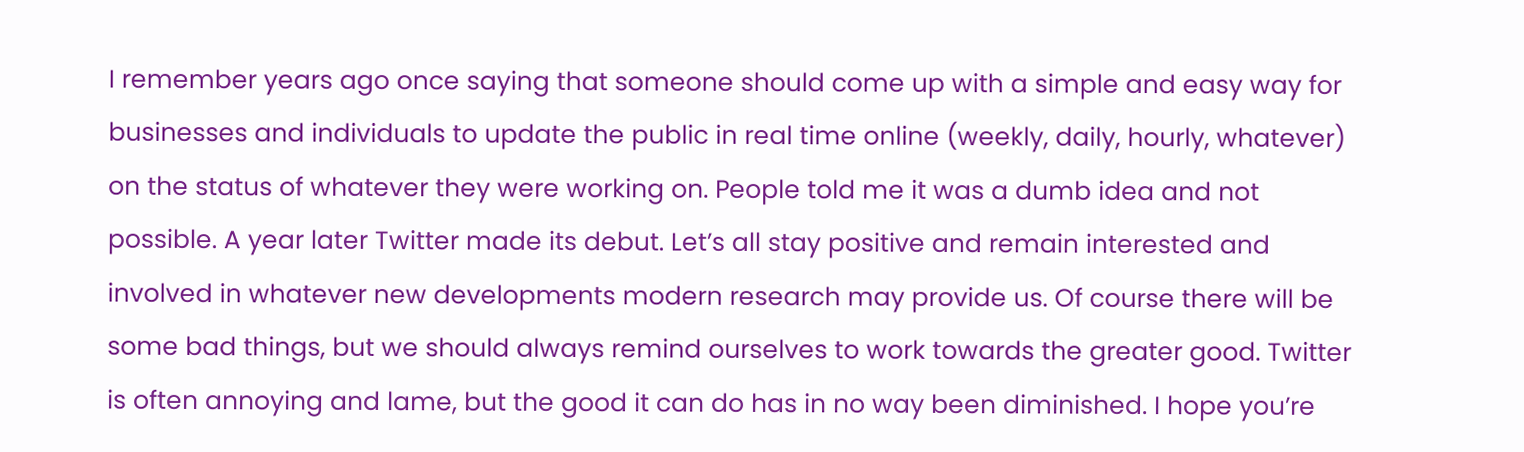I remember years ago once saying that someone should come up with a simple and easy way for businesses and individuals to update the public in real time online (weekly, daily, hourly, whatever) on the status of whatever they were working on. People told me it was a dumb idea and not possible. A year later Twitter made its debut. Let’s all stay positive and remain interested and involved in whatever new developments modern research may provide us. Of course there will be some bad things, but we should always remind ourselves to work towards the greater good. Twitter is often annoying and lame, but the good it can do has in no way been diminished. I hope you’re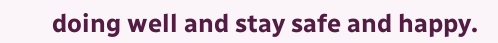doing well and stay safe and happy.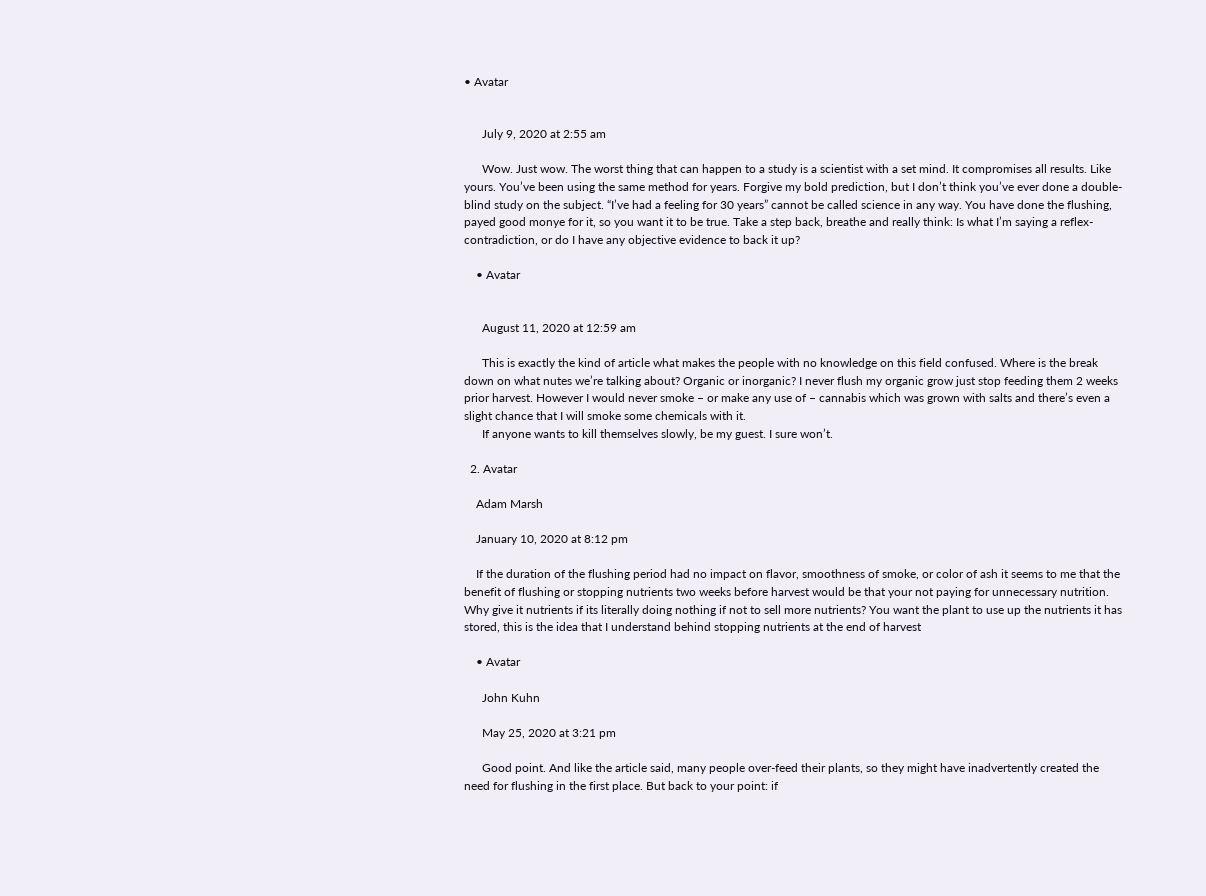• Avatar


      July 9, 2020 at 2:55 am

      Wow. Just wow. The worst thing that can happen to a study is a scientist with a set mind. It compromises all results. Like yours. You’ve been using the same method for years. Forgive my bold prediction, but I don’t think you’ve ever done a double-blind study on the subject. “I’ve had a feeling for 30 years” cannot be called science in any way. You have done the flushing, payed good monye for it, so you want it to be true. Take a step back, breathe and really think: Is what I’m saying a reflex-contradiction, or do I have any objective evidence to back it up?

    • Avatar


      August 11, 2020 at 12:59 am

      This is exactly the kind of article what makes the people with no knowledge on this field confused. Where is the break down on what nutes we’re talking about? Organic or inorganic? I never flush my organic grow just stop feeding them 2 weeks prior harvest. However I would never smoke – or make any use of – cannabis which was grown with salts and there’s even a slight chance that I will smoke some chemicals with it.
      If anyone wants to kill themselves slowly, be my guest. I sure won’t.

  2. Avatar

    Adam Marsh

    January 10, 2020 at 8:12 pm

    If the duration of the flushing period had no impact on flavor, smoothness of smoke, or color of ash it seems to me that the benefit of flushing or stopping nutrients two weeks before harvest would be that your not paying for unnecessary nutrition. Why give it nutrients if its literally doing nothing if not to sell more nutrients? You want the plant to use up the nutrients it has stored, this is the idea that I understand behind stopping nutrients at the end of harvest

    • Avatar

      John Kuhn

      May 25, 2020 at 3:21 pm

      Good point. And like the article said, many people over-feed their plants, so they might have inadvertently created the need for flushing in the first place. But back to your point: if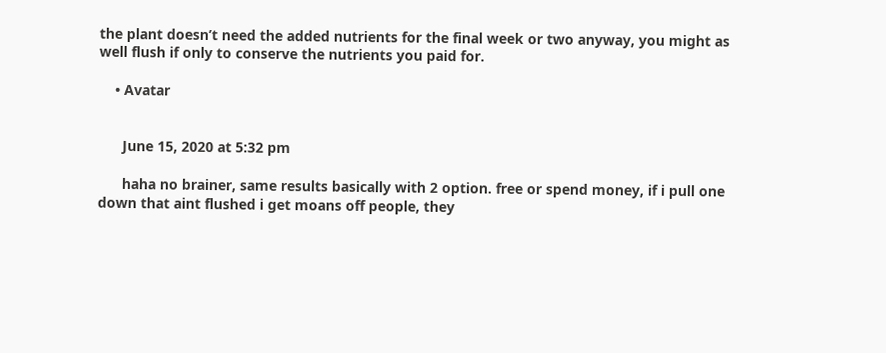the plant doesn’t need the added nutrients for the final week or two anyway, you might as well flush if only to conserve the nutrients you paid for.

    • Avatar


      June 15, 2020 at 5:32 pm

      haha no brainer, same results basically with 2 option. free or spend money, if i pull one down that aint flushed i get moans off people, they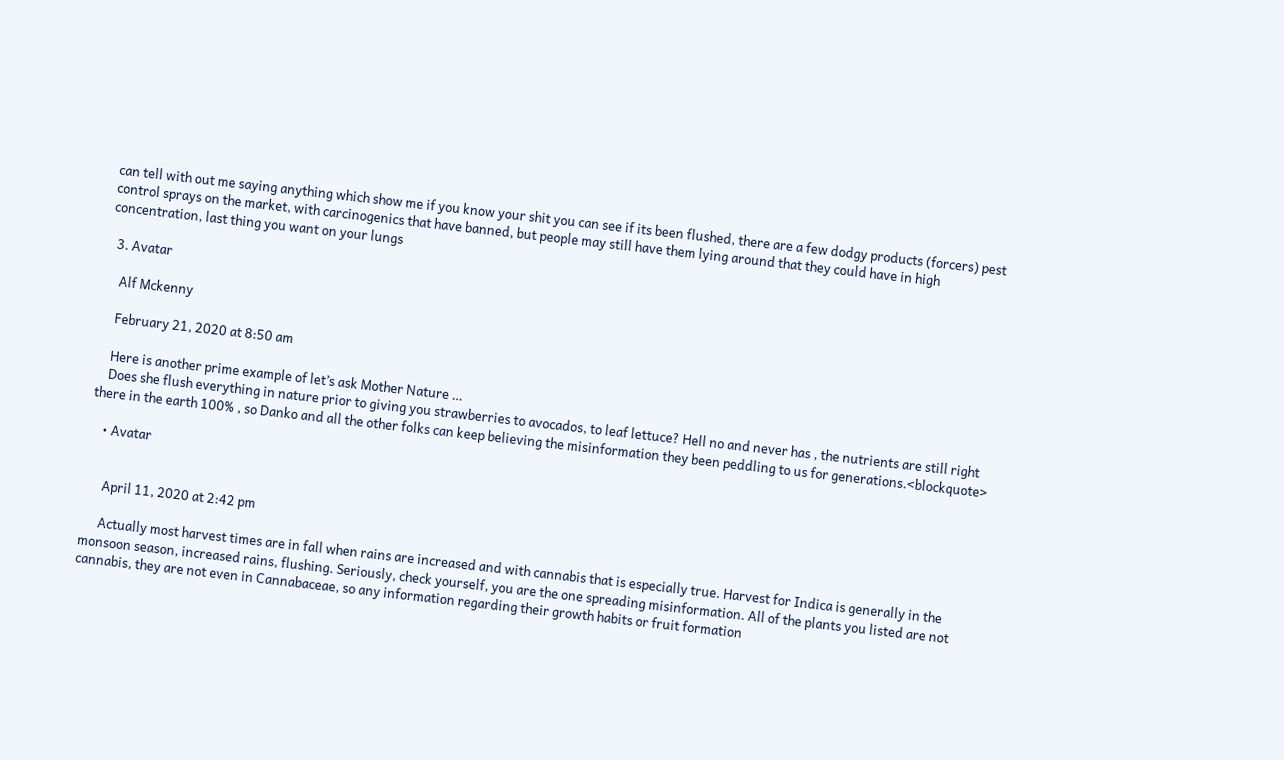can tell with out me saying anything which show me if you know your shit you can see if its been flushed, there are a few dodgy products (forcers) pest control sprays on the market, with carcinogenics that have banned, but people may still have them lying around that they could have in high concentration, last thing you want on your lungs

  3. Avatar

    Alf Mckenny

    February 21, 2020 at 8:50 am

    Here is another prime example of let’s ask Mother Nature …
    Does she flush everything in nature prior to giving you strawberries to avocados, to leaf lettuce? Hell no and never has , the nutrients are still right there in the earth 100% , so Danko and all the other folks can keep believing the misinformation they been peddling to us for generations.<blockquote>

    • Avatar


      April 11, 2020 at 2:42 pm

      Actually most harvest times are in fall when rains are increased and with cannabis that is especially true. Harvest for Indica is generally in the monsoon season, increased rains, flushing. Seriously, check yourself, you are the one spreading misinformation. All of the plants you listed are not cannabis, they are not even in Cannabaceae, so any information regarding their growth habits or fruit formation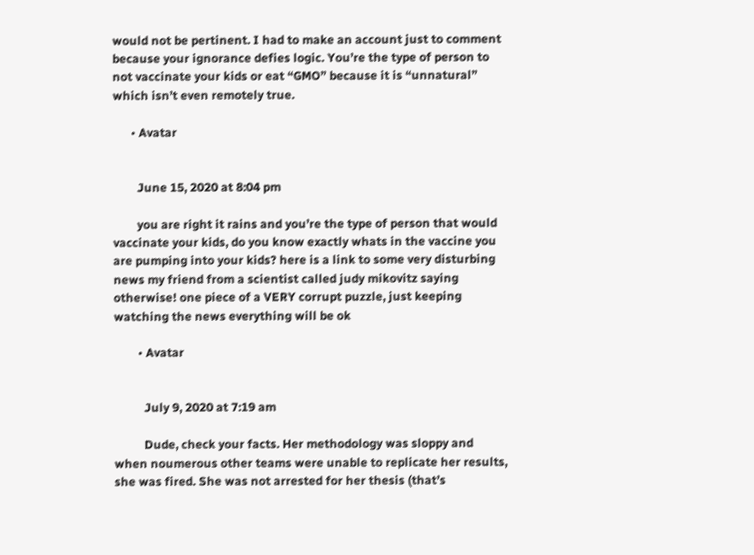would not be pertinent. I had to make an account just to comment because your ignorance defies logic. You’re the type of person to not vaccinate your kids or eat “GMO” because it is “unnatural” which isn’t even remotely true.

      • Avatar


        June 15, 2020 at 8:04 pm

        you are right it rains and you’re the type of person that would vaccinate your kids, do you know exactly whats in the vaccine you are pumping into your kids? here is a link to some very disturbing news my friend from a scientist called judy mikovitz saying otherwise! one piece of a VERY corrupt puzzle, just keeping watching the news everything will be ok

        • Avatar


          July 9, 2020 at 7:19 am

          Dude, check your facts. Her methodology was sloppy and when noumerous other teams were unable to replicate her results, she was fired. She was not arrested for her thesis (that’s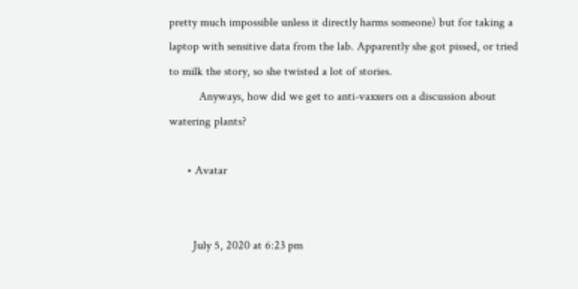pretty much impossible unless it directly harms someone) but for taking a laptop with sensitive data from the lab. Apparently she got pissed, or tried to milk the story, so she twisted a lot of stories.
          Anyways, how did we get to anti-vaxxers on a discussion about watering plants?

      • Avatar


        July 5, 2020 at 6:23 pm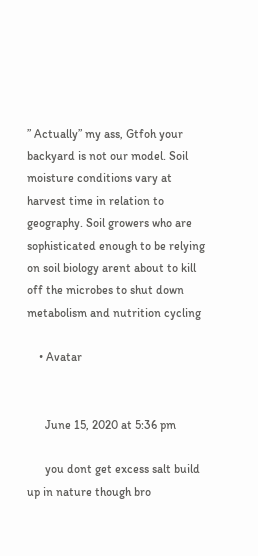” Actually” my ass, Gtfoh your backyard is not our model. Soil moisture conditions vary at harvest time in relation to geography. Soil growers who are sophisticated enough to be relying on soil biology arent about to kill off the microbes to shut down metabolism and nutrition cycling

    • Avatar


      June 15, 2020 at 5:36 pm

      you dont get excess salt build up in nature though bro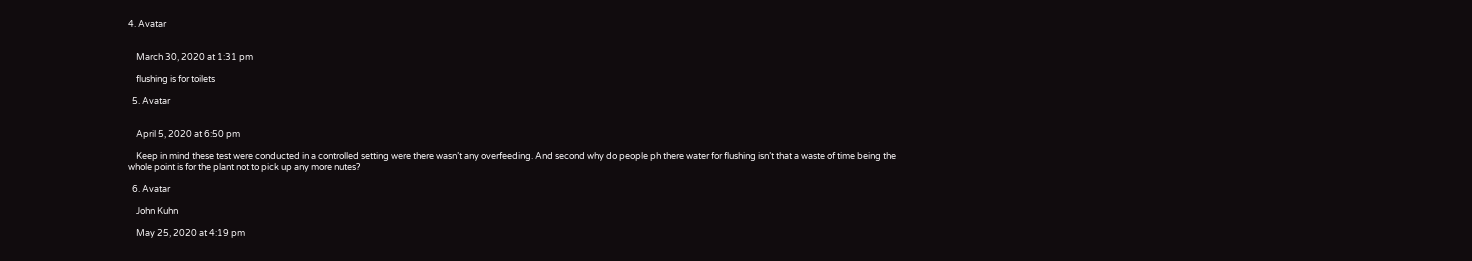4. Avatar


    March 30, 2020 at 1:31 pm

    flushing is for toilets

  5. Avatar


    April 5, 2020 at 6:50 pm

    Keep in mind these test were conducted in a controlled setting were there wasn’t any overfeeding. And second why do people ph there water for flushing isn’t that a waste of time being the whole point is for the plant not to pick up any more nutes?

  6. Avatar

    John Kuhn

    May 25, 2020 at 4:19 pm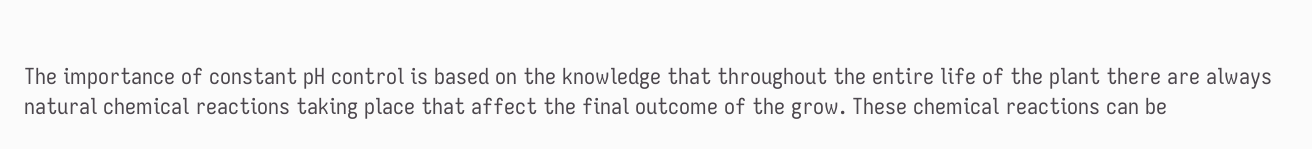The importance of constant pH control is based on the knowledge that throughout the entire life of the plant there are always natural chemical reactions taking place that affect the final outcome of the grow. These chemical reactions can be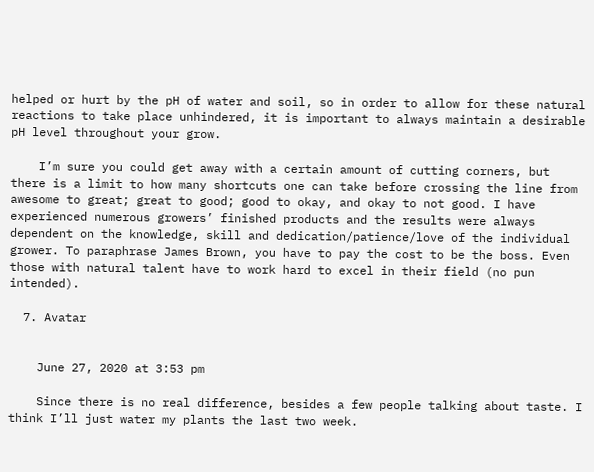helped or hurt by the pH of water and soil, so in order to allow for these natural reactions to take place unhindered, it is important to always maintain a desirable pH level throughout your grow.

    I’m sure you could get away with a certain amount of cutting corners, but there is a limit to how many shortcuts one can take before crossing the line from awesome to great; great to good; good to okay, and okay to not good. I have experienced numerous growers’ finished products and the results were always dependent on the knowledge, skill and dedication/patience/love of the individual grower. To paraphrase James Brown, you have to pay the cost to be the boss. Even those with natural talent have to work hard to excel in their field (no pun intended).

  7. Avatar


    June 27, 2020 at 3:53 pm

    Since there is no real difference, besides a few people talking about taste. I think I’ll just water my plants the last two week.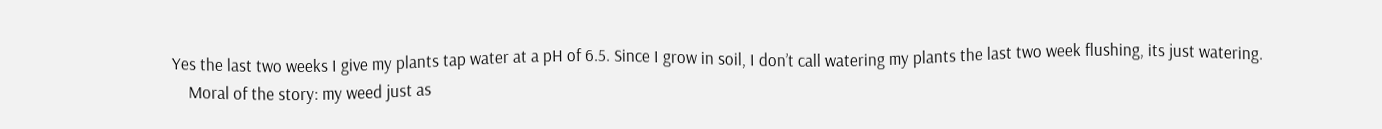Yes the last two weeks I give my plants tap water at a pH of 6.5. Since I grow in soil, I don’t call watering my plants the last two week flushing, its just watering.
    Moral of the story: my weed just as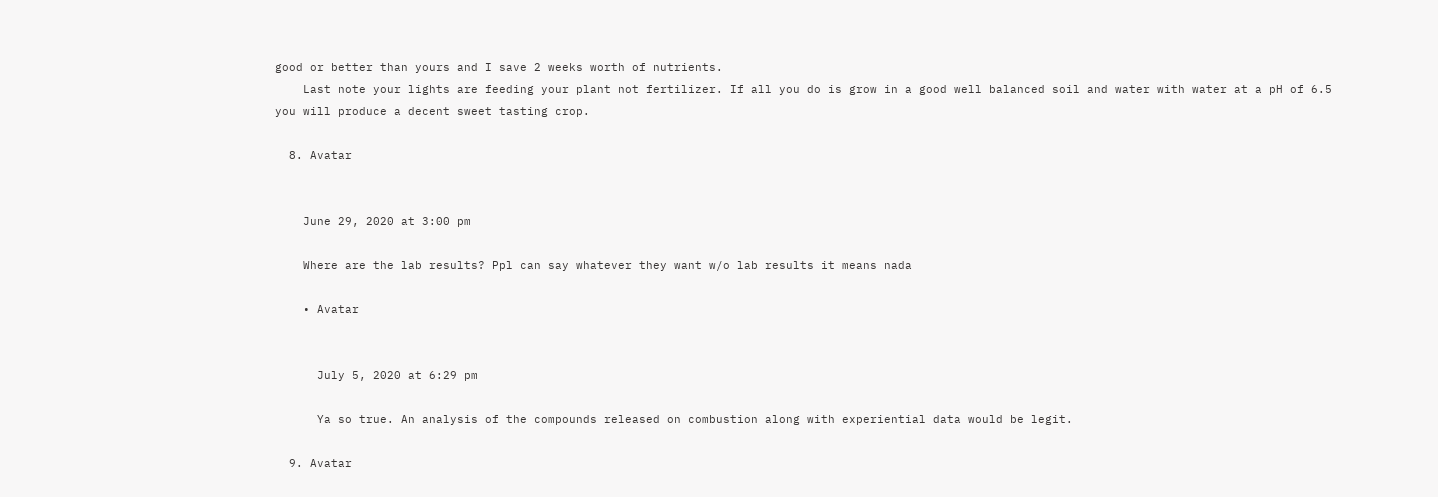good or better than yours and I save 2 weeks worth of nutrients.
    Last note your lights are feeding your plant not fertilizer. If all you do is grow in a good well balanced soil and water with water at a pH of 6.5 you will produce a decent sweet tasting crop.

  8. Avatar


    June 29, 2020 at 3:00 pm

    Where are the lab results? Ppl can say whatever they want w/o lab results it means nada

    • Avatar


      July 5, 2020 at 6:29 pm

      Ya so true. An analysis of the compounds released on combustion along with experiential data would be legit.

  9. Avatar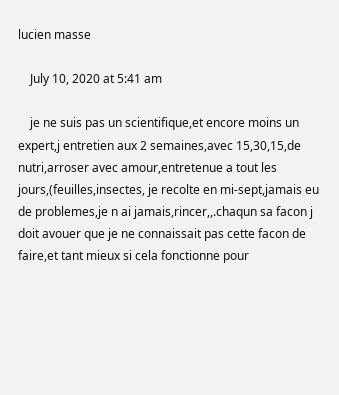lucien masse

    July 10, 2020 at 5:41 am

    je ne suis pas un scientifique,et encore moins un expert,j entretien aux 2 semaines,avec 15,30,15,de nutri,arroser avec amour,entretenue a tout les jours,(feuilles,insectes, je recolte en mi-sept,jamais eu de problemes,je n ai jamais,rincer,,.chaqun sa facon j doit avouer que je ne connaissait pas cette facon de faire,et tant mieux si cela fonctionne pour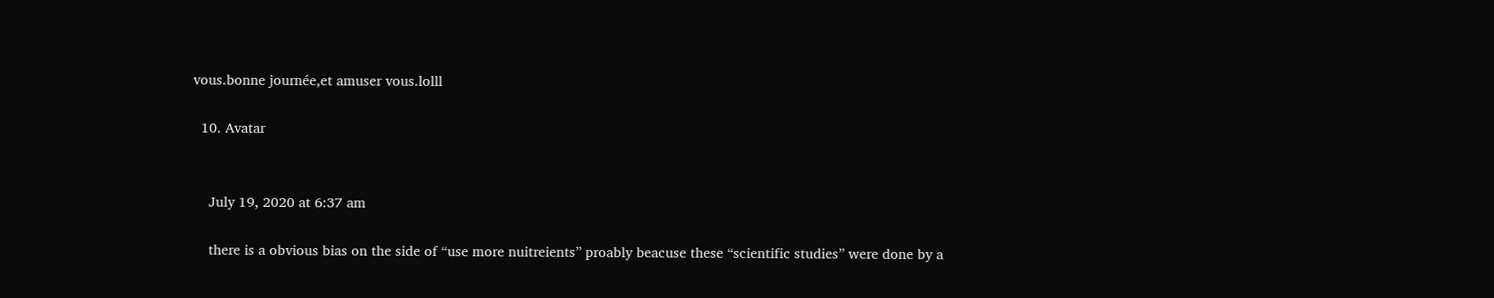vous.bonne journée,et amuser vous.lolll

  10. Avatar


    July 19, 2020 at 6:37 am

    there is a obvious bias on the side of “use more nuitreients” proably beacuse these “scientific studies” were done by a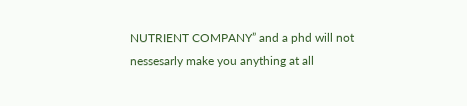NUTRIENT COMPANY” and a phd will not nessesarly make you anything at all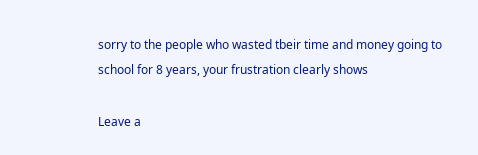sorry to the people who wasted tbeir time and money going to school for 8 years, your frustration clearly shows

Leave a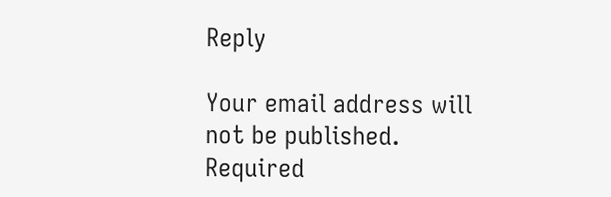Reply

Your email address will not be published. Required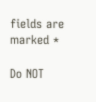fields are marked *

Do NOT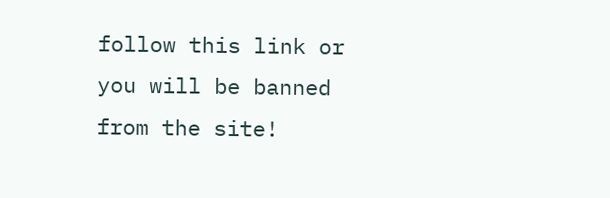follow this link or you will be banned from the site!